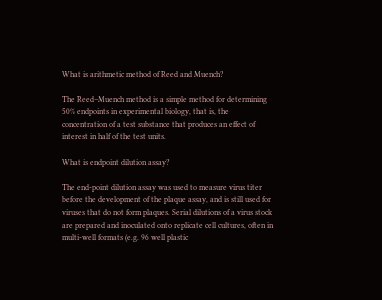What is arithmetic method of Reed and Muench?

The Reed–Muench method is a simple method for determining 50% endpoints in experimental biology, that is, the concentration of a test substance that produces an effect of interest in half of the test units.

What is endpoint dilution assay?

The end-point dilution assay was used to measure virus titer before the development of the plaque assay, and is still used for viruses that do not form plaques. Serial dilutions of a virus stock are prepared and inoculated onto replicate cell cultures, often in multi-well formats (e.g. 96 well plastic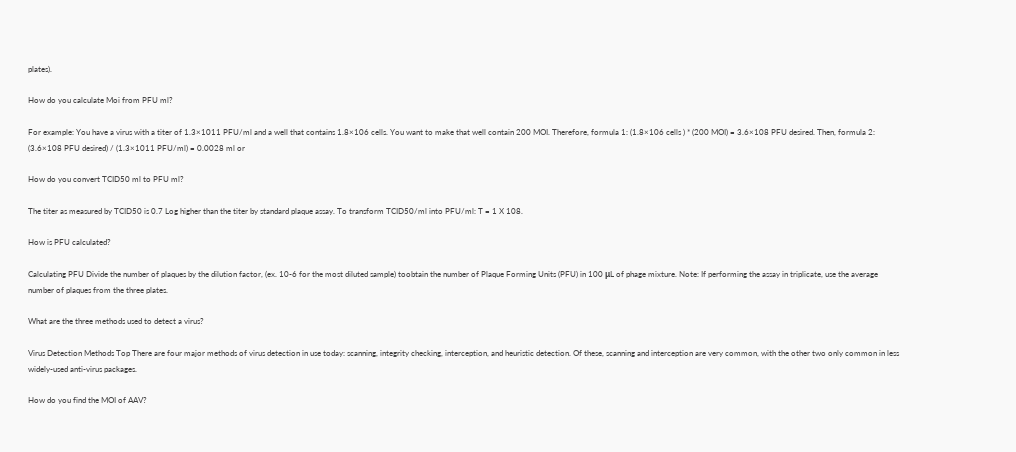plates).

How do you calculate Moi from PFU ml?

For example: You have a virus with a titer of 1.3×1011 PFU/ml and a well that contains 1.8×106 cells. You want to make that well contain 200 MOI. Therefore, formula 1: (1.8×106 cells ) * (200 MOI) = 3.6×108 PFU desired. Then, formula 2: (3.6×108 PFU desired) / (1.3×1011 PFU/ml) = 0.0028 ml or

How do you convert TCID50 ml to PFU ml?

The titer as measured by TCID50 is 0.7 Log higher than the titer by standard plaque assay. To transform TCID50/ml into PFU/ml: T = 1 X 108.

How is PFU calculated?

Calculating PFU Divide the number of plaques by the dilution factor, (ex. 10-6 for the most diluted sample) toobtain the number of Plaque Forming Units (PFU) in 100 μL of phage mixture. Note: If performing the assay in triplicate, use the average number of plaques from the three plates.

What are the three methods used to detect a virus?

Virus Detection Methods Top There are four major methods of virus detection in use today: scanning, integrity checking, interception, and heuristic detection. Of these, scanning and interception are very common, with the other two only common in less widely-used anti-virus packages.

How do you find the MOI of AAV?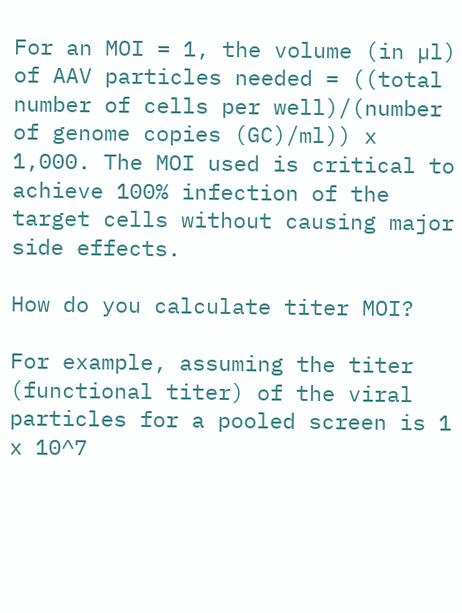For an MOI = 1, the volume (in µl) of AAV particles needed = ((total number of cells per well)/(number of genome copies (GC)/ml)) x 1,000. The MOI used is critical to achieve 100% infection of the target cells without causing major side effects.

How do you calculate titer MOI?

For example, assuming the titer (functional titer) of the viral particles for a pooled screen is 1 x 10^7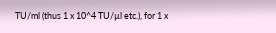TU/ml (thus 1 x 10^4 TU/µl etc.), for 1 x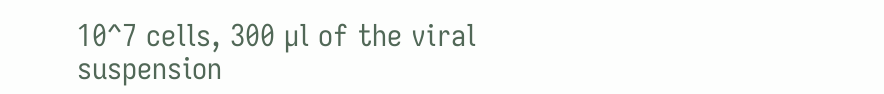10^7 cells, 300 µl of the viral suspension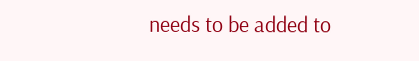needs to be added to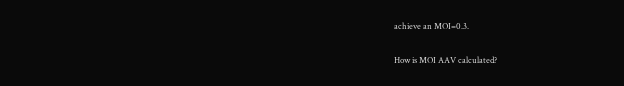achieve an MOI=0.3.

How is MOI AAV calculated?